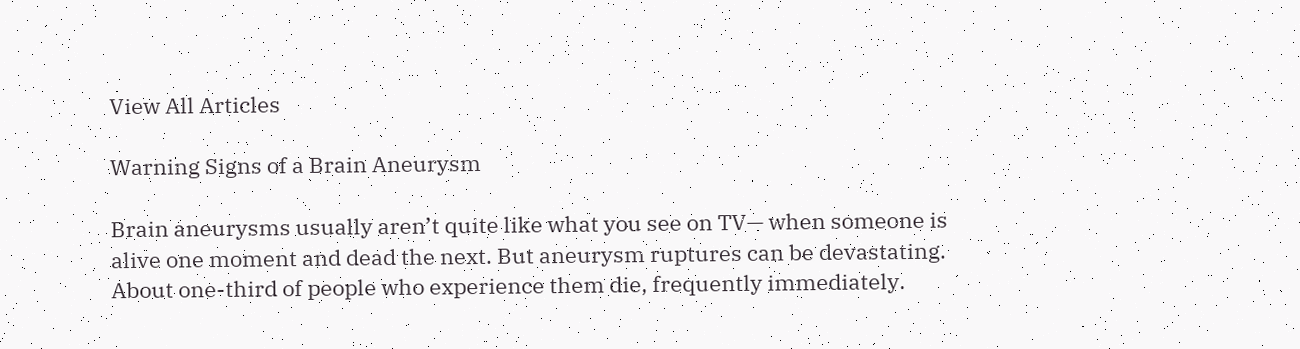View All Articles

Warning Signs of a Brain Aneurysm

Brain aneurysms usually aren’t quite like what you see on TV— when someone is alive one moment and dead the next. But aneurysm ruptures can be devastating. About one-third of people who experience them die, frequently immediately.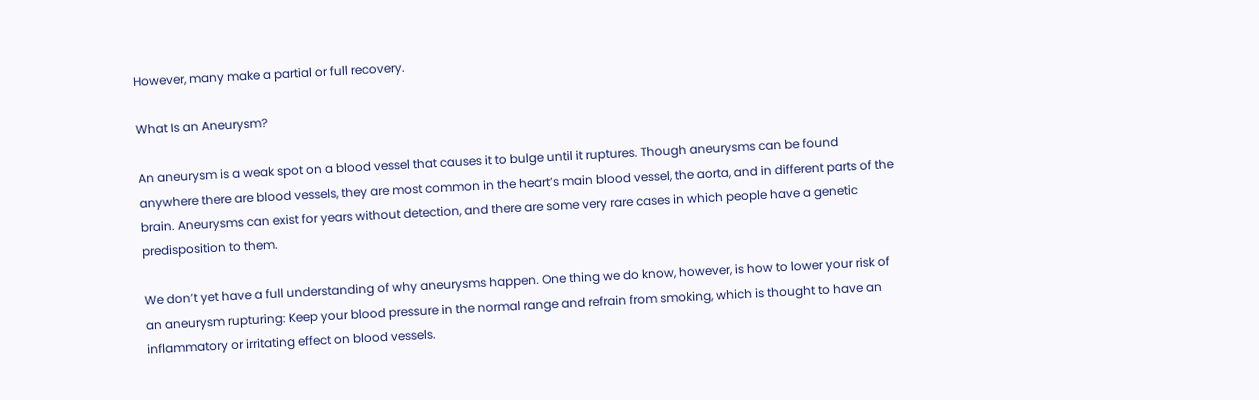However, many make a partial or full recovery.

What Is an Aneurysm?

An aneurysm is a weak spot on a blood vessel that causes it to bulge until it ruptures. Though aneurysms can be found anywhere there are blood vessels, they are most common in the heart’s main blood vessel, the aorta, and in different parts of the brain. Aneurysms can exist for years without detection, and there are some very rare cases in which people have a genetic predisposition to them.

We don’t yet have a full understanding of why aneurysms happen. One thing we do know, however, is how to lower your risk of an aneurysm rupturing: Keep your blood pressure in the normal range and refrain from smoking, which is thought to have an inflammatory or irritating effect on blood vessels.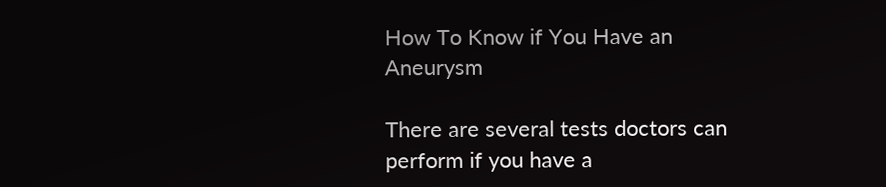How To Know if You Have an Aneurysm

There are several tests doctors can perform if you have a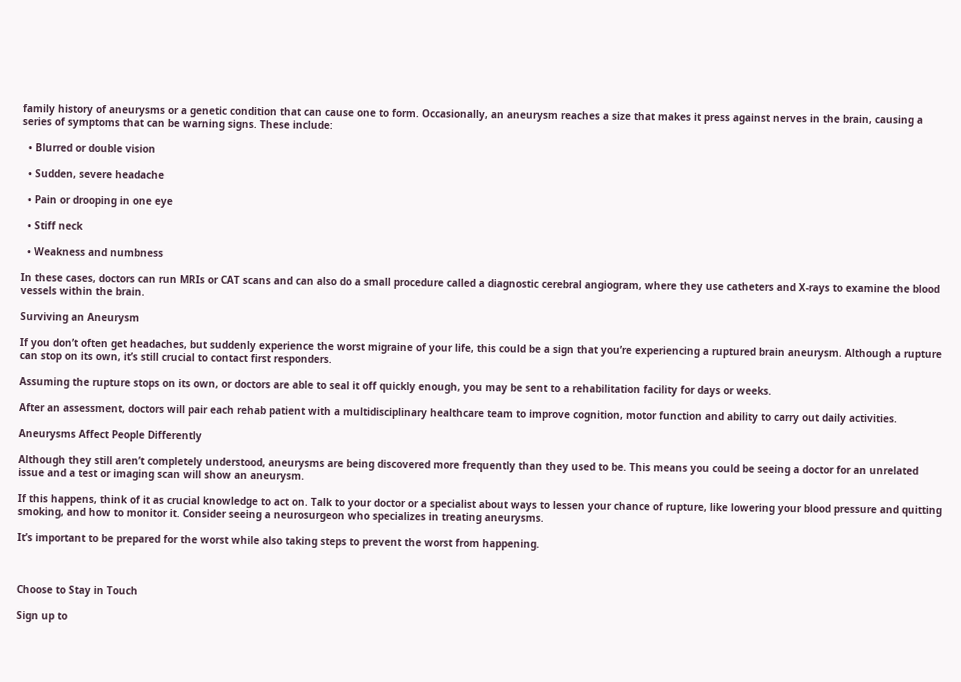family history of aneurysms or a genetic condition that can cause one to form. Occasionally, an aneurysm reaches a size that makes it press against nerves in the brain, causing a series of symptoms that can be warning signs. These include:

  • Blurred or double vision

  • Sudden, severe headache

  • Pain or drooping in one eye

  • Stiff neck

  • Weakness and numbness

In these cases, doctors can run MRIs or CAT scans and can also do a small procedure called a diagnostic cerebral angiogram, where they use catheters and X-rays to examine the blood vessels within the brain.

Surviving an Aneurysm

If you don’t often get headaches, but suddenly experience the worst migraine of your life, this could be a sign that you’re experiencing a ruptured brain aneurysm. Although a rupture can stop on its own, it’s still crucial to contact first responders.

Assuming the rupture stops on its own, or doctors are able to seal it off quickly enough, you may be sent to a rehabilitation facility for days or weeks.

After an assessment, doctors will pair each rehab patient with a multidisciplinary healthcare team to improve cognition, motor function and ability to carry out daily activities.

Aneurysms Affect People Differently

Although they still aren’t completely understood, aneurysms are being discovered more frequently than they used to be. This means you could be seeing a doctor for an unrelated issue and a test or imaging scan will show an aneurysm.

If this happens, think of it as crucial knowledge to act on. Talk to your doctor or a specialist about ways to lessen your chance of rupture, like lowering your blood pressure and quitting smoking, and how to monitor it. Consider seeing a neurosurgeon who specializes in treating aneurysms.

It’s important to be prepared for the worst while also taking steps to prevent the worst from happening.



Choose to Stay in Touch

Sign up to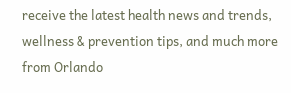receive the latest health news and trends, wellness & prevention tips, and much more from Orlando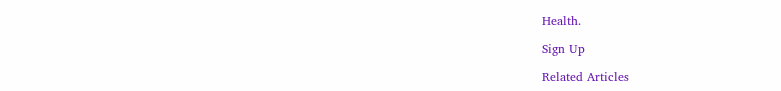Health.

Sign Up

Related Articles